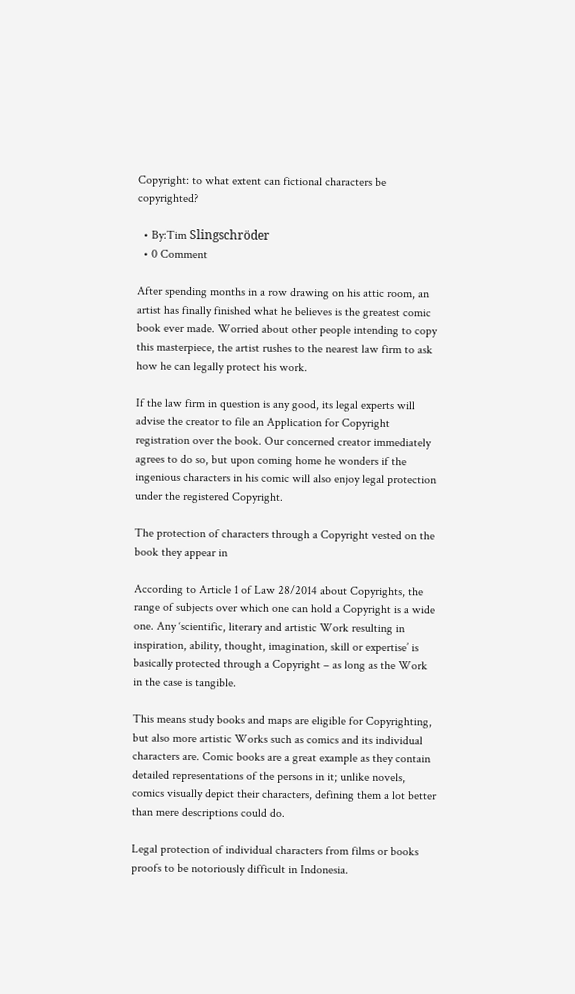Copyright: to what extent can fictional characters be copyrighted?

  • By:Tim Slingschröder
  • 0 Comment

After spending months in a row drawing on his attic room, an artist has finally finished what he believes is the greatest comic book ever made. Worried about other people intending to copy this masterpiece, the artist rushes to the nearest law firm to ask how he can legally protect his work.

If the law firm in question is any good, its legal experts will advise the creator to file an Application for Copyright registration over the book. Our concerned creator immediately agrees to do so, but upon coming home he wonders if the ingenious characters in his comic will also enjoy legal protection under the registered Copyright.

The protection of characters through a Copyright vested on the book they appear in

According to Article 1 of Law 28/2014 about Copyrights, the range of subjects over which one can hold a Copyright is a wide one. Any ‘scientific, literary and artistic Work resulting in inspiration, ability, thought, imagination, skill or expertise’ is basically protected through a Copyright – as long as the Work in the case is tangible.

This means study books and maps are eligible for Copyrighting, but also more artistic Works such as comics and its individual characters are. Comic books are a great example as they contain detailed representations of the persons in it; unlike novels, comics visually depict their characters, defining them a lot better than mere descriptions could do.

Legal protection of individual characters from films or books proofs to be notoriously difficult in Indonesia.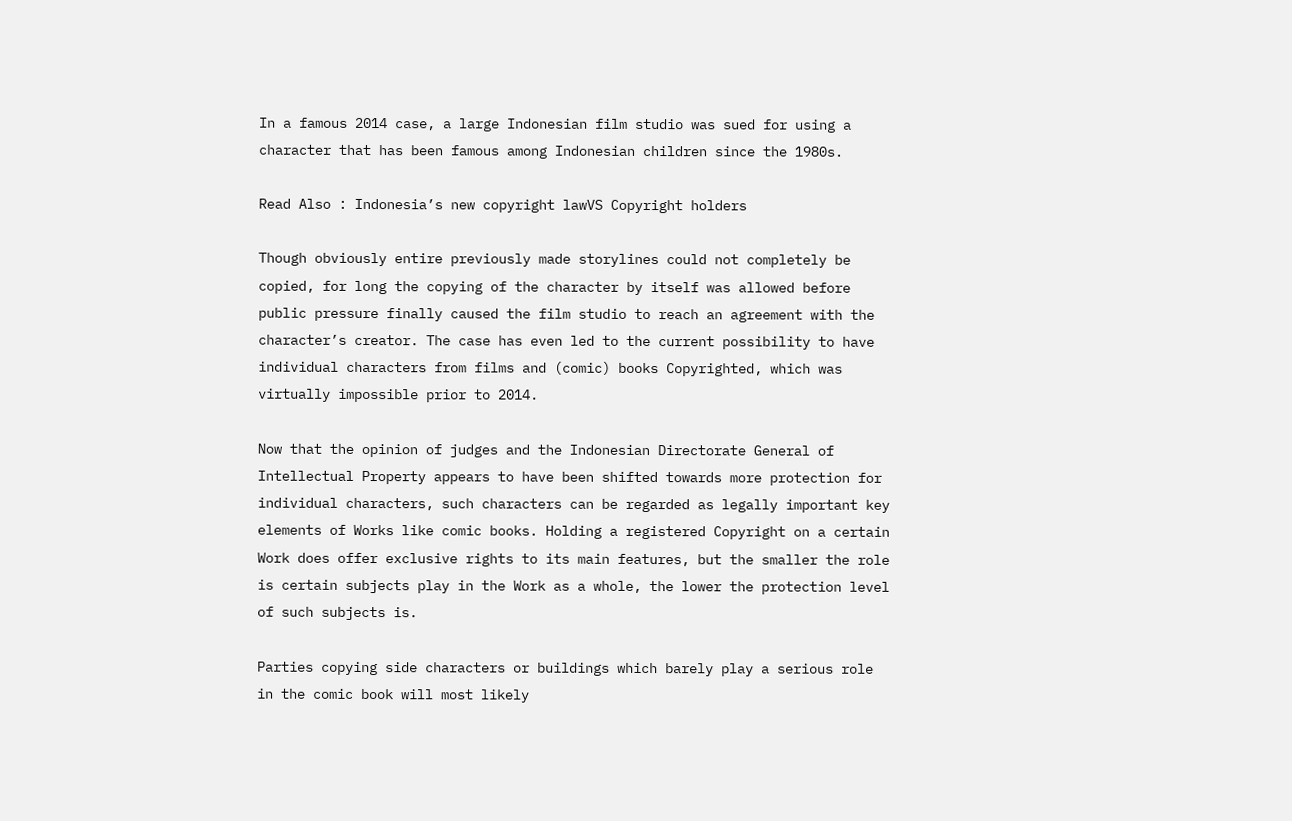In a famous 2014 case, a large Indonesian film studio was sued for using a character that has been famous among Indonesian children since the 1980s.

Read Also : Indonesia’s new copyright lawVS Copyright holders

Though obviously entire previously made storylines could not completely be copied, for long the copying of the character by itself was allowed before public pressure finally caused the film studio to reach an agreement with the character’s creator. The case has even led to the current possibility to have individual characters from films and (comic) books Copyrighted, which was virtually impossible prior to 2014.

Now that the opinion of judges and the Indonesian Directorate General of Intellectual Property appears to have been shifted towards more protection for individual characters, such characters can be regarded as legally important key elements of Works like comic books. Holding a registered Copyright on a certain Work does offer exclusive rights to its main features, but the smaller the role is certain subjects play in the Work as a whole, the lower the protection level of such subjects is.

Parties copying side characters or buildings which barely play a serious role in the comic book will most likely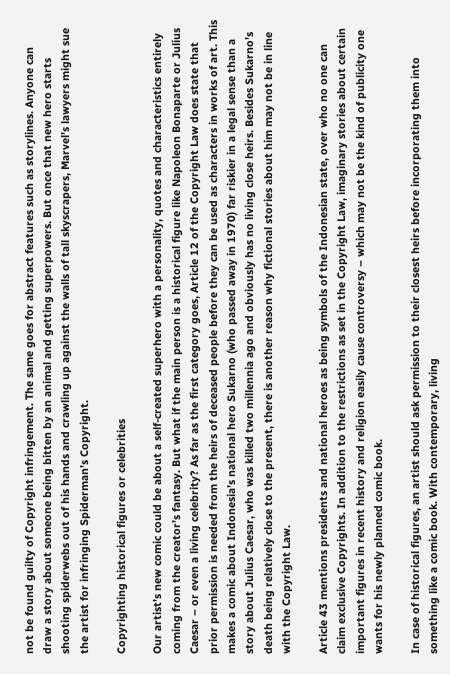not be found guilty of Copyright infringement. The same goes for abstract features such as storylines. Anyone can draw a story about someone being bitten by an animal and getting superpowers. But once that new hero starts shooting spiderwebs out of his hands and crawling up against the walls of tall skyscrapers, Marvel’s lawyers might sue the artist for infringing Spiderman’s Copyright.

Copyrighting historical figures or celebrities

Our artist’s new comic could be about a self-created superhero with a personality, quotes and characteristics entirely coming from the creator’s fantasy. But what if the main person is a historical figure like Napoleon Bonaparte or Julius Caesar – or even a living celebrity? As far as the first category goes, Article 12 of the Copyright Law does state that prior permission is needed from the heirs of deceased people before they can be used as characters in works of art. This makes a comic about Indonesia’s national hero Sukarno (who passed away in 1970) far riskier in a legal sense than a story about Julius Caesar, who was killed two millennia ago and obviously has no living close heirs. Besides Sukarno’s death being relatively close to the present, there is another reason why fictional stories about him may not be in line with the Copyright Law.

Article 43 mentions presidents and national heroes as being symbols of the Indonesian state, over who no one can claim exclusive Copyrights. In addition to the restrictions as set in the Copyright Law, imaginary stories about certain important figures in recent history and religion easily cause controversy – which may not be the kind of publicity one wants for his newly planned comic book.

In case of historical figures, an artist should ask permission to their closest heirs before incorporating them into something like a comic book. With contemporary, living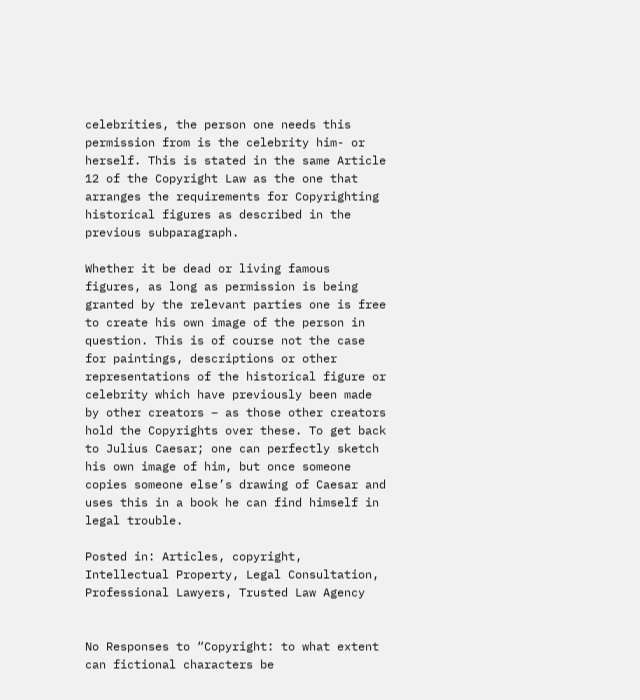celebrities, the person one needs this permission from is the celebrity him- or herself. This is stated in the same Article 12 of the Copyright Law as the one that arranges the requirements for Copyrighting historical figures as described in the previous subparagraph.

Whether it be dead or living famous figures, as long as permission is being granted by the relevant parties one is free to create his own image of the person in question. This is of course not the case for paintings, descriptions or other representations of the historical figure or celebrity which have previously been made by other creators – as those other creators hold the Copyrights over these. To get back to Julius Caesar; one can perfectly sketch his own image of him, but once someone copies someone else’s drawing of Caesar and uses this in a book he can find himself in legal trouble.

Posted in: Articles, copyright, Intellectual Property, Legal Consultation, Professional Lawyers, Trusted Law Agency


No Responses to “Copyright: to what extent can fictional characters be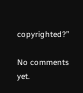copyrighted?”

No comments yet.